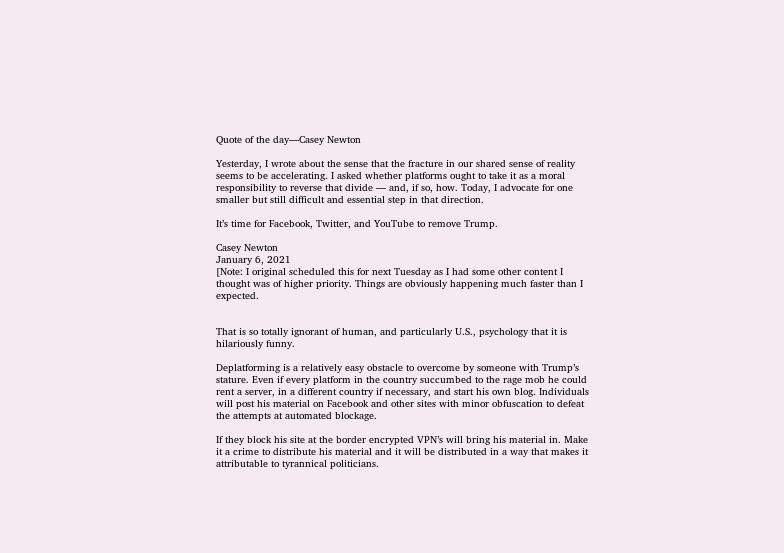Quote of the day—Casey Newton

Yesterday, I wrote about the sense that the fracture in our shared sense of reality seems to be accelerating. I asked whether platforms ought to take it as a moral responsibility to reverse that divide — and, if so, how. Today, I advocate for one smaller but still difficult and essential step in that direction.

It’s time for Facebook, Twitter, and YouTube to remove Trump.

Casey Newton
January 6, 2021
[Note: I original scheduled this for next Tuesday as I had some other content I thought was of higher priority. Things are obviously happening much faster than I expected.


That is so totally ignorant of human, and particularly U.S., psychology that it is hilariously funny.

Deplatforming is a relatively easy obstacle to overcome by someone with Trump’s stature. Even if every platform in the country succumbed to the rage mob he could rent a server, in a different country if necessary, and start his own blog. Individuals will post his material on Facebook and other sites with minor obfuscation to defeat the attempts at automated blockage.

If they block his site at the border encrypted VPN’s will bring his material in. Make it a crime to distribute his material and it will be distributed in a way that makes it attributable to tyrannical politicians.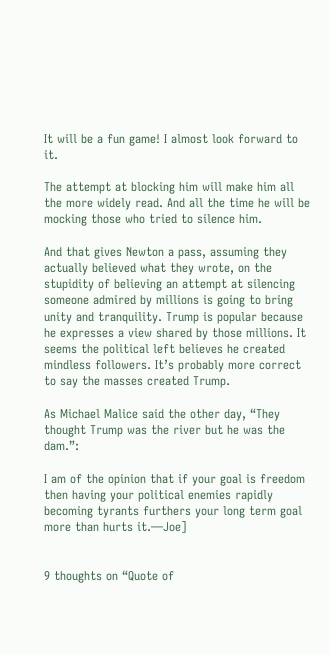It will be a fun game! I almost look forward to it.

The attempt at blocking him will make him all the more widely read. And all the time he will be mocking those who tried to silence him.

And that gives Newton a pass, assuming they actually believed what they wrote, on the stupidity of believing an attempt at silencing someone admired by millions is going to bring unity and tranquility. Trump is popular because he expresses a view shared by those millions. It seems the political left believes he created mindless followers. It’s probably more correct to say the masses created Trump.

As Michael Malice said the other day, “They thought Trump was the river but he was the dam.”:

I am of the opinion that if your goal is freedom then having your political enemies rapidly becoming tyrants furthers your long term goal more than hurts it.—Joe]


9 thoughts on “Quote of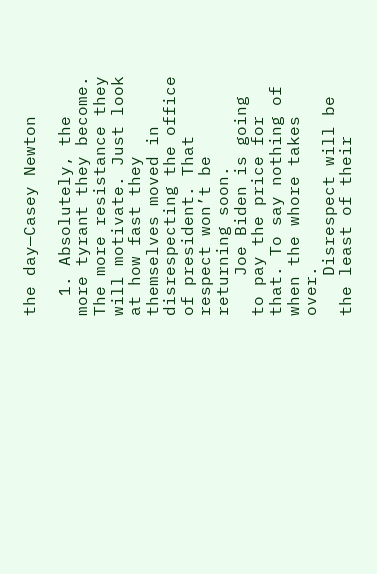the day—Casey Newton

  1. Absolutely, the more tyrant they become. The more resistance they will motivate. Just look at how fast they themselves moved in disrespecting the office of president. That respect won’t be returning soon.
    Joe Biden is going to pay the price for that. To say nothing of when the whore takes over.
    Disrespect will be the least of their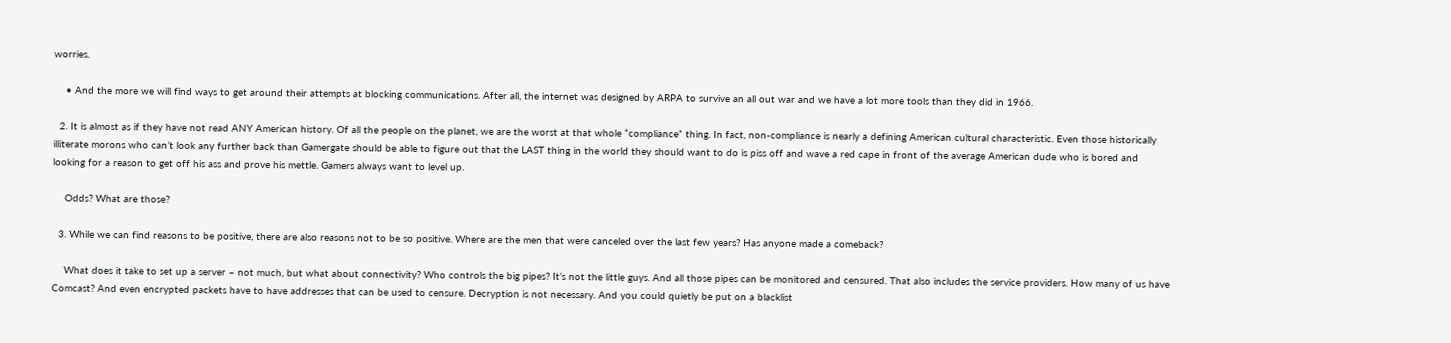worries.

    • And the more we will find ways to get around their attempts at blocking communications. After all, the internet was designed by ARPA to survive an all out war and we have a lot more tools than they did in 1966.

  2. It is almost as if they have not read ANY American history. Of all the people on the planet, we are the worst at that whole “compliance” thing. In fact, non-compliance is nearly a defining American cultural characteristic. Even those historically illiterate morons who can’t look any further back than Gamergate should be able to figure out that the LAST thing in the world they should want to do is piss off and wave a red cape in front of the average American dude who is bored and looking for a reason to get off his ass and prove his mettle. Gamers always want to level up.

    Odds? What are those?

  3. While we can find reasons to be positive, there are also reasons not to be so positive. Where are the men that were canceled over the last few years? Has anyone made a comeback?

    What does it take to set up a server – not much, but what about connectivity? Who controls the big pipes? It’s not the little guys. And all those pipes can be monitored and censured. That also includes the service providers. How many of us have Comcast? And even encrypted packets have to have addresses that can be used to censure. Decryption is not necessary. And you could quietly be put on a blacklist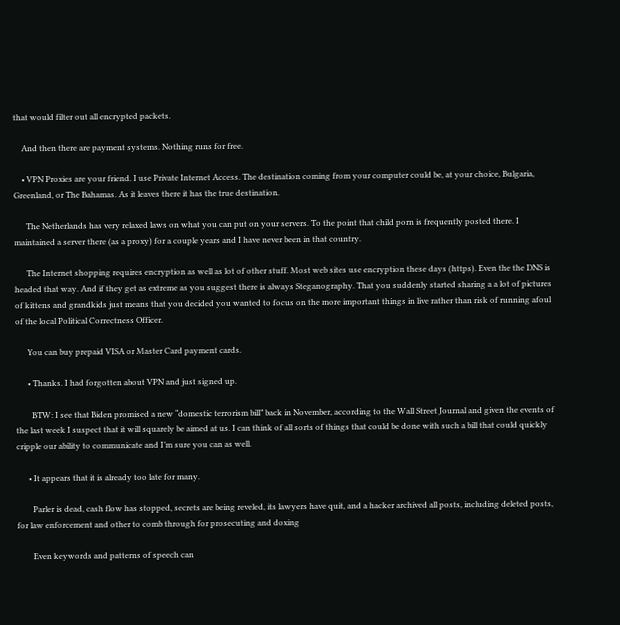that would filter out all encrypted packets.

    And then there are payment systems. Nothing runs for free.

    • VPN Proxies are your friend. I use Private Internet Access. The destination coming from your computer could be, at your choice, Bulgaria, Greenland, or The Bahamas. As it leaves there it has the true destination.

      The Netherlands has very relaxed laws on what you can put on your servers. To the point that child porn is frequently posted there. I maintained a server there (as a proxy) for a couple years and I have never been in that country.

      The Internet shopping requires encryption as well as lot of other stuff. Most web sites use encryption these days (https). Even the the DNS is headed that way. And if they get as extreme as you suggest there is always Steganography. That you suddenly started sharing a a lot of pictures of kittens and grandkids just means that you decided you wanted to focus on the more important things in live rather than risk of running afoul of the local Political Correctness Officer.

      You can buy prepaid VISA or Master Card payment cards.

      • Thanks. I had forgotten about VPN and just signed up.

        BTW: I see that Biden promised a new “domestic terrorism bill” back in November, according to the Wall Street Journal and given the events of the last week I suspect that it will squarely be aimed at us. I can think of all sorts of things that could be done with such a bill that could quickly cripple our ability to communicate and I’m sure you can as well.

      • It appears that it is already too late for many.

        Parler is dead, cash flow has stopped, secrets are being reveled, its lawyers have quit, and a hacker archived all posts, including deleted posts, for law enforcement and other to comb through for prosecuting and doxing

        Even keywords and patterns of speech can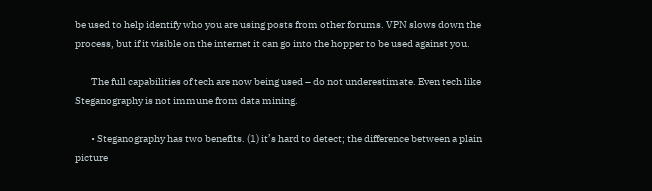be used to help identify who you are using posts from other forums. VPN slows down the process, but if it visible on the internet it can go into the hopper to be used against you.

        The full capabilities of tech are now being used – do not underestimate. Even tech like Steganography is not immune from data mining.

        • Steganography has two benefits. (1) it’s hard to detect; the difference between a plain picture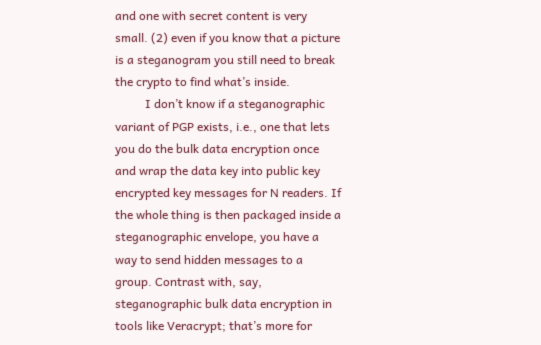and one with secret content is very small. (2) even if you know that a picture is a steganogram you still need to break the crypto to find what’s inside.
          I don’t know if a steganographic variant of PGP exists, i.e., one that lets you do the bulk data encryption once and wrap the data key into public key encrypted key messages for N readers. If the whole thing is then packaged inside a steganographic envelope, you have a way to send hidden messages to a group. Contrast with, say, steganographic bulk data encryption in tools like Veracrypt; that’s more for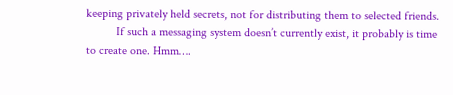keeping privately held secrets, not for distributing them to selected friends.
          If such a messaging system doesn’t currently exist, it probably is time to create one. Hmm….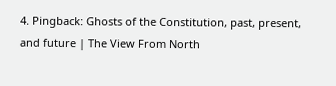4. Pingback: Ghosts of the Constitution, past, present, and future | The View From North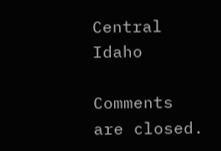Central Idaho

Comments are closed.